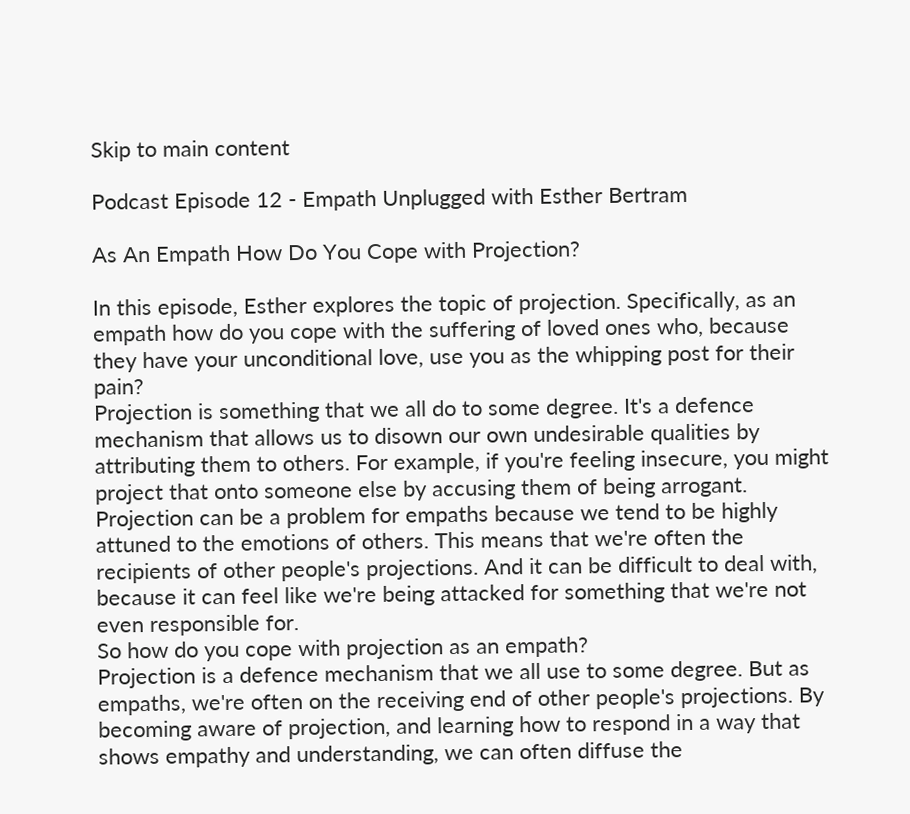Skip to main content

Podcast Episode 12 - Empath Unplugged with Esther Bertram

As An Empath How Do You Cope with Projection?

In this episode, Esther explores the topic of projection. Specifically, as an empath how do you cope with the suffering of loved ones who, because they have your unconditional love, use you as the whipping post for their pain?
Projection is something that we all do to some degree. It's a defence mechanism that allows us to disown our own undesirable qualities by attributing them to others. For example, if you're feeling insecure, you might project that onto someone else by accusing them of being arrogant. Projection can be a problem for empaths because we tend to be highly attuned to the emotions of others. This means that we're often the recipients of other people's projections. And it can be difficult to deal with, because it can feel like we're being attacked for something that we're not even responsible for.
So how do you cope with projection as an empath?
Projection is a defence mechanism that we all use to some degree. But as empaths, we're often on the receiving end of other people's projections. By becoming aware of projection, and learning how to respond in a way that shows empathy and understanding, we can often diffuse the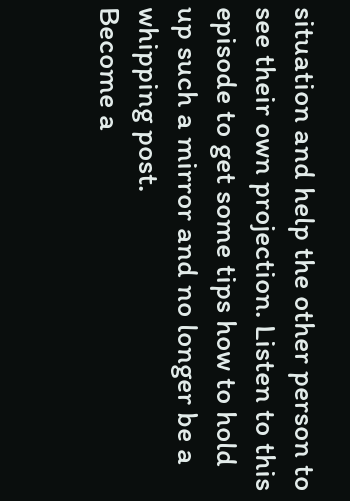situation and help the other person to see their own projection. Listen to this episode to get some tips how to hold up such a mirror and no longer be a whipping post.
Become a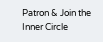Patron & Join the Inner Circle